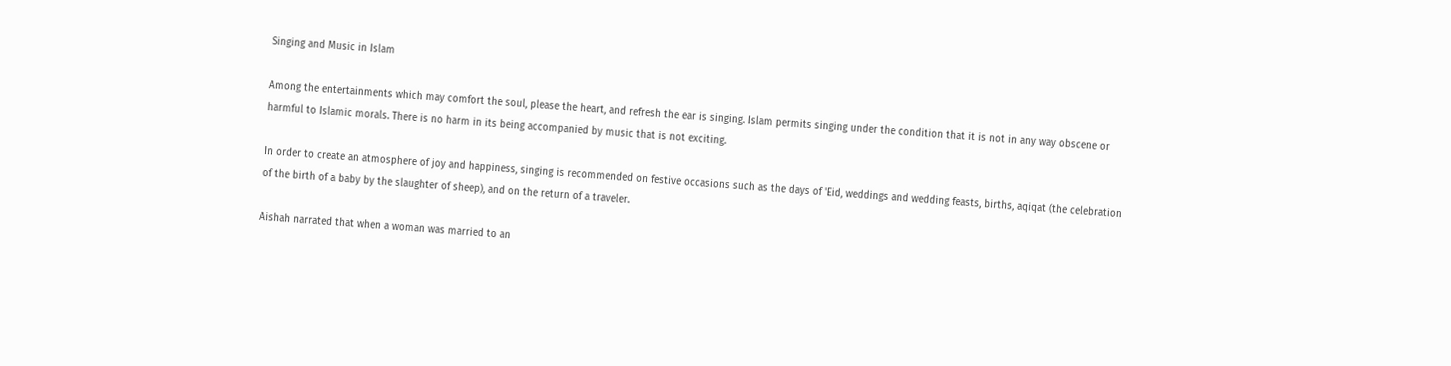Singing and Music in Islam

Among the entertainments which may comfort the soul, please the heart, and refresh the ear is singing. Islam permits singing under the condition that it is not in any way obscene or harmful to Islamic morals. There is no harm in its being accompanied by music that is not exciting.

In order to create an atmosphere of joy and happiness, singing is recommended on festive occasions such as the days of 'Eid, weddings and wedding feasts, births, aqiqat (the celebration of the birth of a baby by the slaughter of sheep), and on the return of a traveler.

Aishah narrated that when a woman was married to an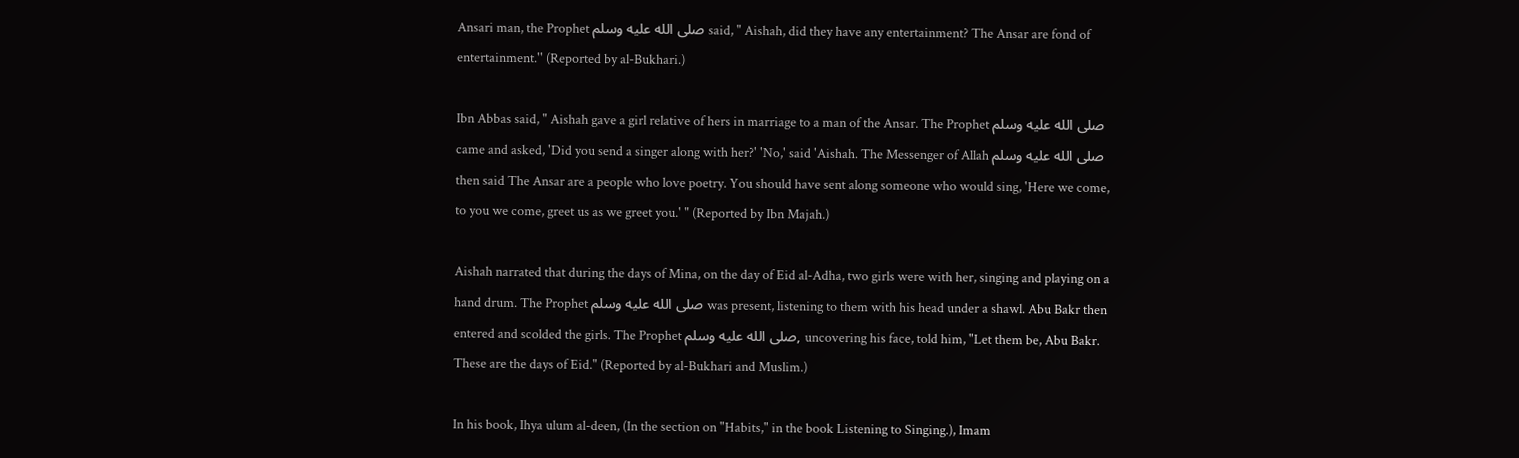Ansari man, the Prophet صلى الله عليه وسلم said, " Aishah, did they have any entertainment? The Ansar are fond of entertainment.'' (Reported by al-Bukhari.)

Ibn Abbas said, " Aishah gave a girl relative of hers in marriage to a man of the Ansar. The Prophet صلى الله عليه وسلم came and asked, 'Did you send a singer along with her?' 'No,' said 'Aishah. The Messenger of Allah صلى الله عليه وسلم then said The Ansar are a people who love poetry. You should have sent along someone who would sing, 'Here we come, to you we come, greet us as we greet you.' " (Reported by Ibn Majah.)

Aishah narrated that during the days of Mina, on the day of Eid al-Adha, two girls were with her, singing and playing on a hand drum. The Prophet صلى الله عليه وسلم was present, listening to them with his head under a shawl. Abu Bakr then entered and scolded the girls. The Prophet صلى الله عليه وسلم, uncovering his face, told him, "Let them be, Abu Bakr. These are the days of Eid." (Reported by al-Bukhari and Muslim.)

In his book, Ihya ulum al-deen, (In the section on "Habits," in the book Listening to Singing.), Imam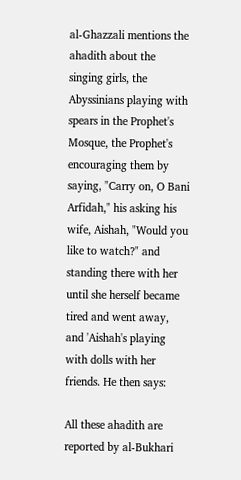al-Ghazzali mentions the ahadith about the singing girls, the Abyssinians playing with spears in the Prophet's Mosque, the Prophet's encouraging them by saying, "Carry on, O Bani Arfidah," his asking his wife, Aishah, "Would you like to watch?" and standing there with her until she herself became tired and went away, and 'Aishah's playing with dolls with her friends. He then says:

All these ahadith are reported by al-Bukhari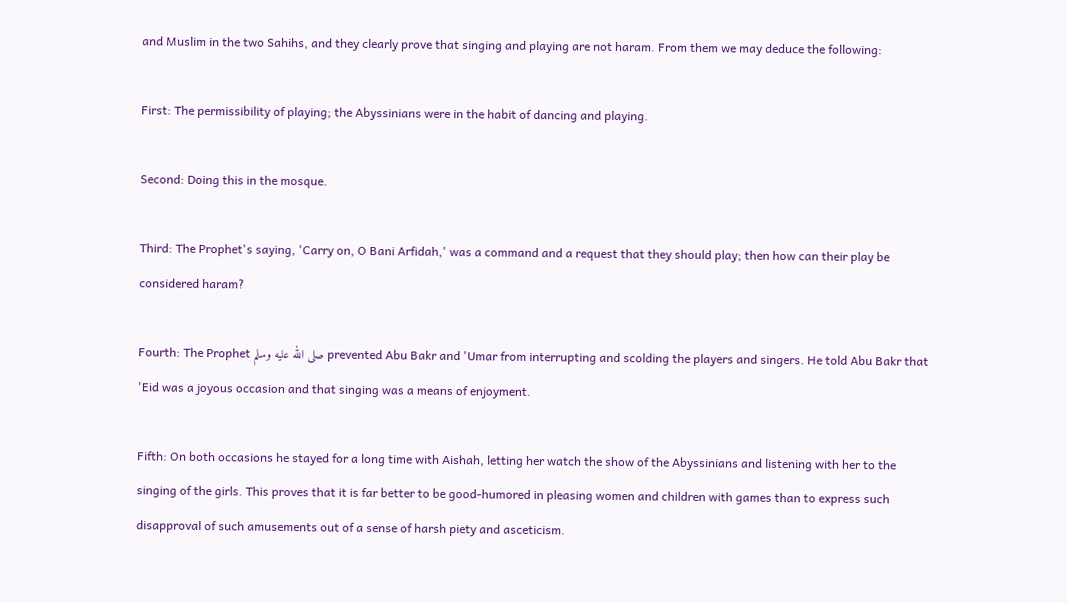and Muslim in the two Sahihs, and they clearly prove that singing and playing are not haram. From them we may deduce the following:

First: The permissibility of playing; the Abyssinians were in the habit of dancing and playing.

Second: Doing this in the mosque.

Third: The Prophet's saying, 'Carry on, O Bani Arfidah,' was a command and a request that they should play; then how can their play be considered haram?

Fourth: The Prophet صلى الله عليه وسلم prevented Abu Bakr and 'Umar from interrupting and scolding the players and singers. He told Abu Bakr that 'Eid was a joyous occasion and that singing was a means of enjoyment.

Fifth: On both occasions he stayed for a long time with Aishah, letting her watch the show of the Abyssinians and listening with her to the singing of the girls. This proves that it is far better to be good-humored in pleasing women and children with games than to express such disapproval of such amusements out of a sense of harsh piety and asceticism.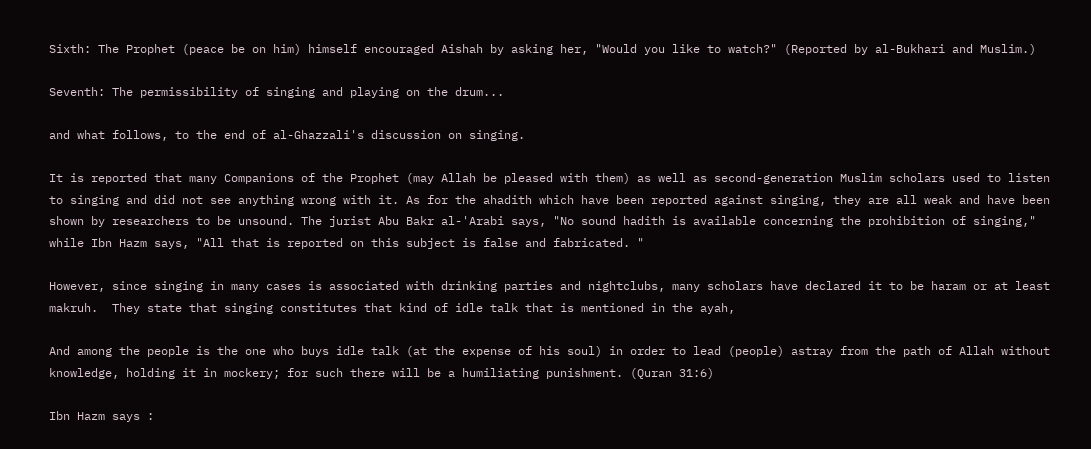Sixth: The Prophet (peace be on him) himself encouraged Aishah by asking her, "Would you like to watch?" (Reported by al-Bukhari and Muslim.)

Seventh: The permissibility of singing and playing on the drum...

and what follows, to the end of al-Ghazzali's discussion on singing.

It is reported that many Companions of the Prophet (may Allah be pleased with them) as well as second-generation Muslim scholars used to listen to singing and did not see anything wrong with it. As for the ahadith which have been reported against singing, they are all weak and have been shown by researchers to be unsound. The jurist Abu Bakr al-'Arabi says, "No sound hadith is available concerning the prohibition of singing," while Ibn Hazm says, "All that is reported on this subject is false and fabricated. "

However, since singing in many cases is associated with drinking parties and nightclubs, many scholars have declared it to be haram or at least makruh.  They state that singing constitutes that kind of idle talk that is mentioned in the ayah,

And among the people is the one who buys idle talk (at the expense of his soul) in order to lead (people) astray from the path of Allah without knowledge, holding it in mockery; for such there will be a humiliating punishment. (Quran 31:6)

Ibn Hazm says :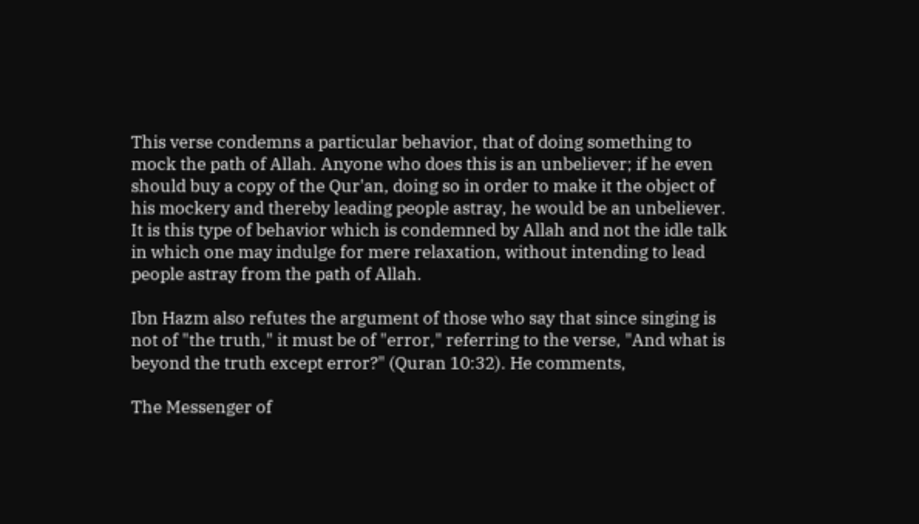This verse condemns a particular behavior, that of doing something to mock the path of Allah. Anyone who does this is an unbeliever; if he even should buy a copy of the Qur'an, doing so in order to make it the object of his mockery and thereby leading people astray, he would be an unbeliever. It is this type of behavior which is condemned by Allah and not the idle talk in which one may indulge for mere relaxation, without intending to lead people astray from the path of Allah.

Ibn Hazm also refutes the argument of those who say that since singing is not of "the truth," it must be of "error," referring to the verse, "And what is beyond the truth except error?" (Quran 10:32). He comments,

The Messenger of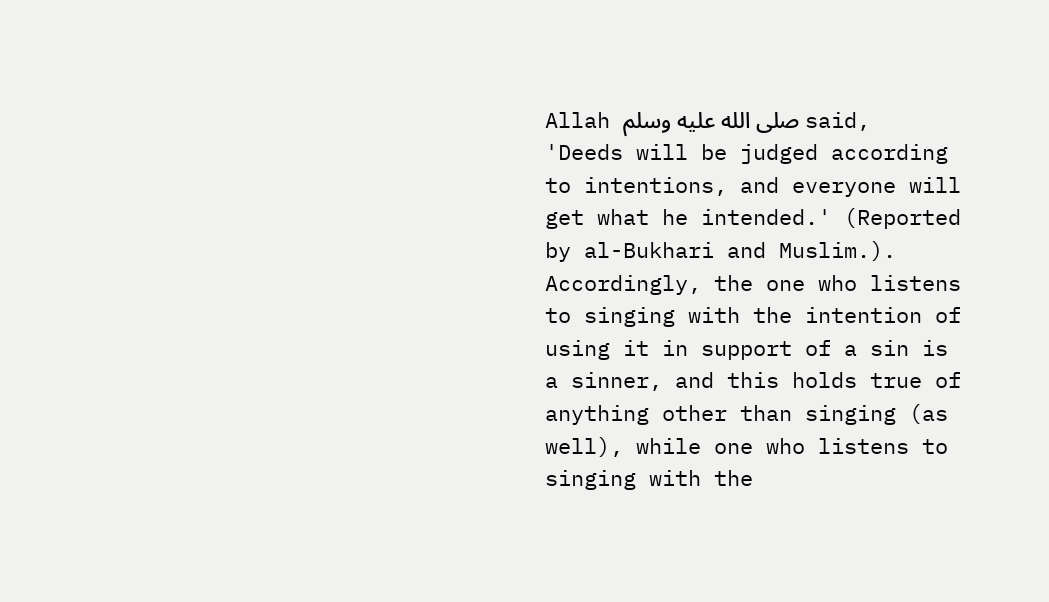Allah صلى الله عليه وسلم said, 'Deeds will be judged according to intentions, and everyone will get what he intended.' (Reported by al-Bukhari and Muslim.). Accordingly, the one who listens to singing with the intention of using it in support of a sin is a sinner, and this holds true of anything other than singing (as well), while one who listens to singing with the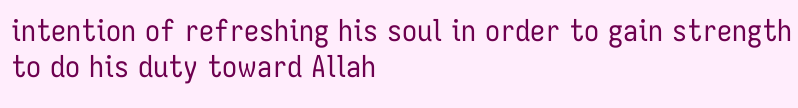intention of refreshing his soul in order to gain strength to do his duty toward Allah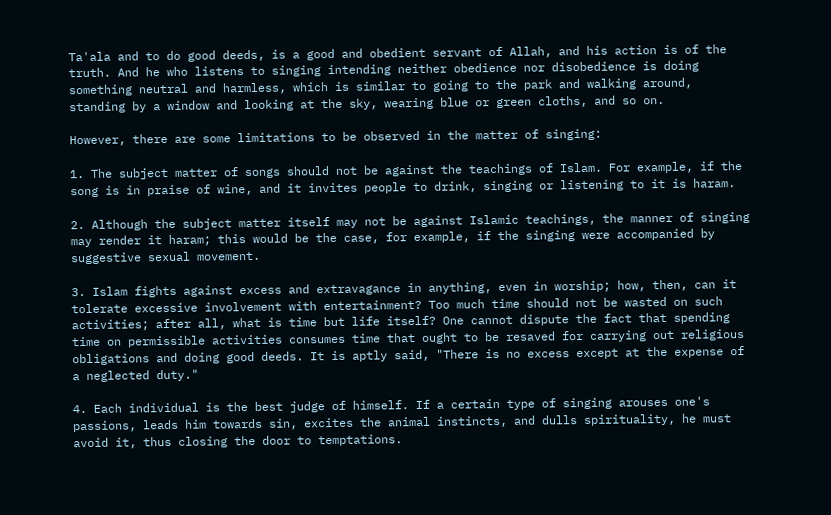Ta'ala and to do good deeds, is a good and obedient servant of Allah, and his action is of the truth. And he who listens to singing intending neither obedience nor disobedience is doing something neutral and harmless, which is similar to going to the park and walking around, standing by a window and looking at the sky, wearing blue or green cloths, and so on.

However, there are some limitations to be observed in the matter of singing:

1. The subject matter of songs should not be against the teachings of Islam. For example, if the song is in praise of wine, and it invites people to drink, singing or listening to it is haram.

2. Although the subject matter itself may not be against Islamic teachings, the manner of singing may render it haram; this would be the case, for example, if the singing were accompanied by suggestive sexual movement.

3. Islam fights against excess and extravagance in anything, even in worship; how, then, can it tolerate excessive involvement with entertainment? Too much time should not be wasted on such activities; after all, what is time but life itself? One cannot dispute the fact that spending time on permissible activities consumes time that ought to be resaved for carrying out religious obligations and doing good deeds. It is aptly said, "There is no excess except at the expense of a neglected duty."

4. Each individual is the best judge of himself. If a certain type of singing arouses one's passions, leads him towards sin, excites the animal instincts, and dulls spirituality, he must avoid it, thus closing the door to temptations.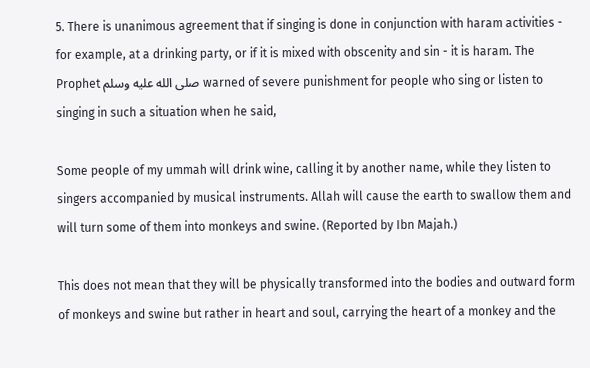5. There is unanimous agreement that if singing is done in conjunction with haram activities - for example, at a drinking party, or if it is mixed with obscenity and sin - it is haram. The Prophet صلى الله عليه وسلم warned of severe punishment for people who sing or listen to singing in such a situation when he said,

Some people of my ummah will drink wine, calling it by another name, while they listen to singers accompanied by musical instruments. Allah will cause the earth to swallow them and will turn some of them into monkeys and swine. (Reported by Ibn Majah.)

This does not mean that they will be physically transformed into the bodies and outward form of monkeys and swine but rather in heart and soul, carrying the heart of a monkey and the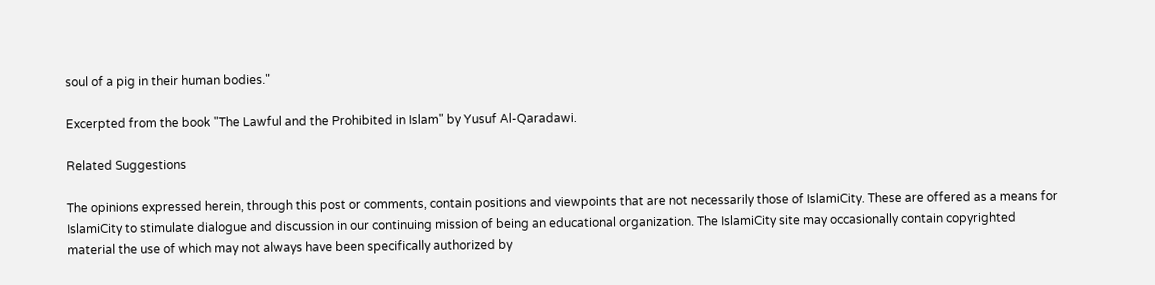soul of a pig in their human bodies."

Excerpted from the book "The Lawful and the Prohibited in Islam" by Yusuf Al-Qaradawi.

Related Suggestions

The opinions expressed herein, through this post or comments, contain positions and viewpoints that are not necessarily those of IslamiCity. These are offered as a means for IslamiCity to stimulate dialogue and discussion in our continuing mission of being an educational organization. The IslamiCity site may occasionally contain copyrighted material the use of which may not always have been specifically authorized by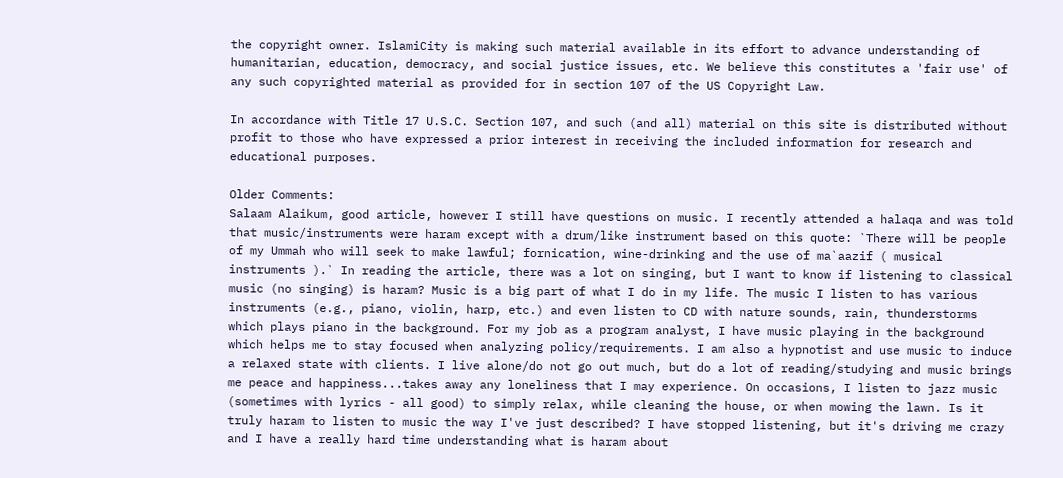the copyright owner. IslamiCity is making such material available in its effort to advance understanding of humanitarian, education, democracy, and social justice issues, etc. We believe this constitutes a 'fair use' of any such copyrighted material as provided for in section 107 of the US Copyright Law.

In accordance with Title 17 U.S.C. Section 107, and such (and all) material on this site is distributed without profit to those who have expressed a prior interest in receiving the included information for research and educational purposes.

Older Comments:
Salaam Alaikum, good article, however I still have questions on music. I recently attended a halaqa and was told that music/instruments were haram except with a drum/like instrument based on this quote: `There will be people of my Ummah who will seek to make lawful; fornication, wine-drinking and the use of ma`aazif ( musical instruments ).` In reading the article, there was a lot on singing, but I want to know if listening to classical music (no singing) is haram? Music is a big part of what I do in my life. The music I listen to has various instruments (e.g., piano, violin, harp, etc.) and even listen to CD with nature sounds, rain, thunderstorms which plays piano in the background. For my job as a program analyst, I have music playing in the background which helps me to stay focused when analyzing policy/requirements. I am also a hypnotist and use music to induce a relaxed state with clients. I live alone/do not go out much, but do a lot of reading/studying and music brings me peace and happiness...takes away any loneliness that I may experience. On occasions, I listen to jazz music (sometimes with lyrics - all good) to simply relax, while cleaning the house, or when mowing the lawn. Is it truly haram to listen to music the way I've just described? I have stopped listening, but it's driving me crazy and I have a really hard time understanding what is haram about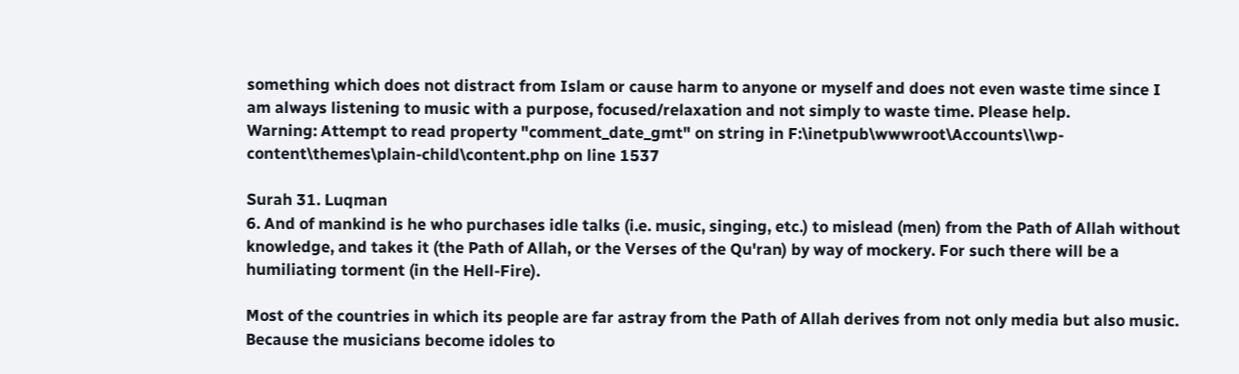something which does not distract from Islam or cause harm to anyone or myself and does not even waste time since I am always listening to music with a purpose, focused/relaxation and not simply to waste time. Please help.
Warning: Attempt to read property "comment_date_gmt" on string in F:\inetpub\wwwroot\Accounts\\wp-content\themes\plain-child\content.php on line 1537

Surah 31. Luqman
6. And of mankind is he who purchases idle talks (i.e. music, singing, etc.) to mislead (men) from the Path of Allah without knowledge, and takes it (the Path of Allah, or the Verses of the Qu'ran) by way of mockery. For such there will be a humiliating torment (in the Hell-Fire).

Most of the countries in which its people are far astray from the Path of Allah derives from not only media but also music. Because the musicians become idoles to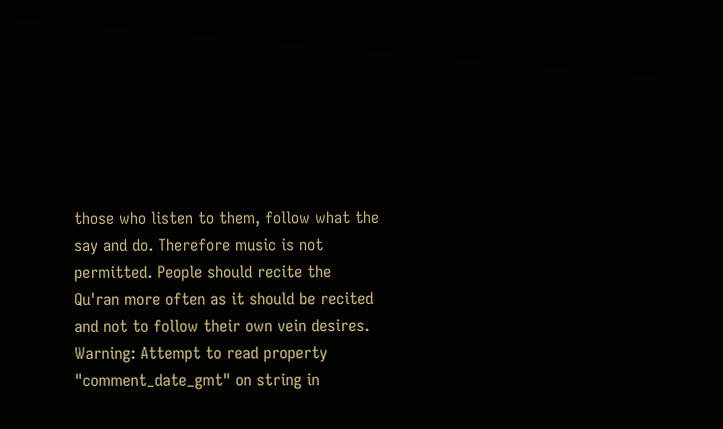those who listen to them, follow what the say and do. Therefore music is not permitted. People should recite the Qu'ran more often as it should be recited and not to follow their own vein desires.
Warning: Attempt to read property "comment_date_gmt" on string in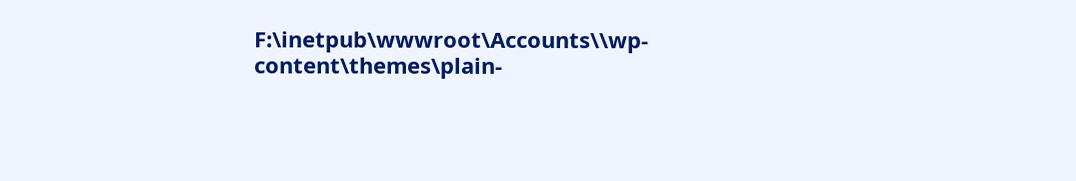F:\inetpub\wwwroot\Accounts\\wp-content\themes\plain-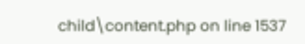child\content.php on line 1537